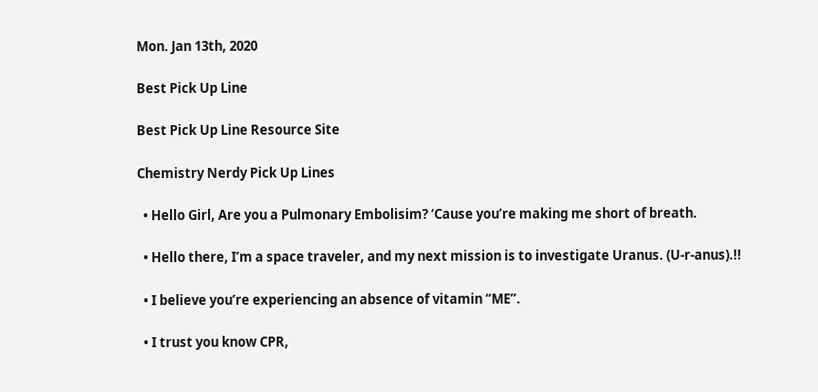Mon. Jan 13th, 2020

Best Pick Up Line

Best Pick Up Line Resource Site

Chemistry Nerdy Pick Up Lines

  • Hello Girl, Are you a Pulmonary Embolisim? ‘Cause you’re making me short of breath.

  • Hello there, I’m a space traveler, and my next mission is to investigate Uranus. (U-r-anus).!!

  • I believe you’re experiencing an absence of vitamin “ME”.

  • I trust you know CPR,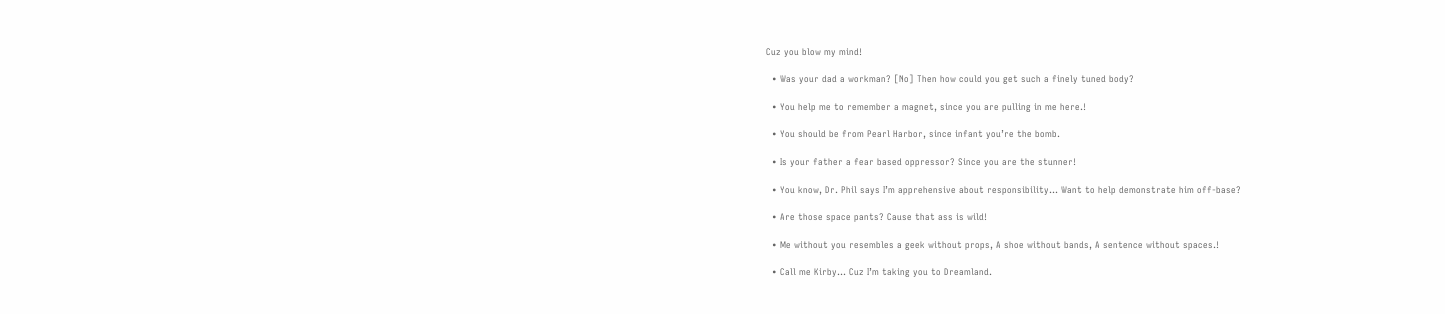Cuz you blow my mind!

  • Was your dad a workman? [No] Then how could you get such a finely tuned body?

  • You help me to remember a magnet, since you are pulling in me here.!

  • You should be from Pearl Harbor, since infant you’re the bomb.

  • Is your father a fear based oppressor? Since you are the stunner!

  • You know, Dr. Phil says I’m apprehensive about responsibility… Want to help demonstrate him off-base?

  • Are those space pants? Cause that ass is wild!

  • Me without you resembles a geek without props, A shoe without bands, A sentence without spaces.!

  • Call me Kirby… Cuz I’m taking you to Dreamland.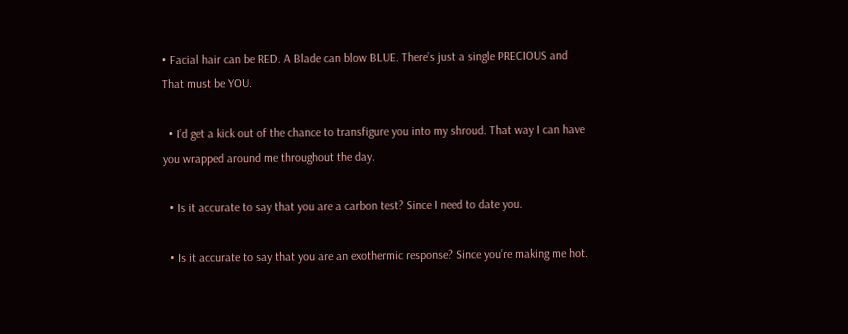• Facial hair can be RED. A Blade can blow BLUE. There’s just a single PRECIOUS and That must be YOU.

  • I’d get a kick out of the chance to transfigure you into my shroud. That way I can have you wrapped around me throughout the day.

  • Is it accurate to say that you are a carbon test? Since I need to date you.

  • Is it accurate to say that you are an exothermic response? Since you’re making me hot.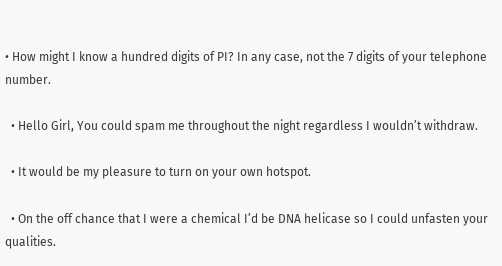• How might I know a hundred digits of PI? In any case, not the 7 digits of your telephone number.

  • Hello Girl, You could spam me throughout the night regardless I wouldn’t withdraw.

  • It would be my pleasure to turn on your own hotspot.

  • On the off chance that I were a chemical I’d be DNA helicase so I could unfasten your qualities.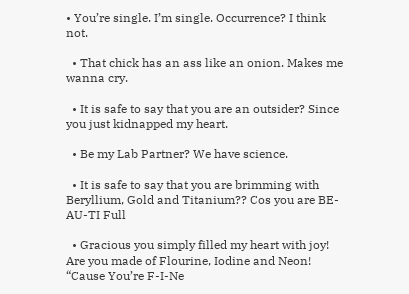• You’re single. I’m single. Occurrence? I think not.

  • That chick has an ass like an onion. Makes me wanna cry.

  • It is safe to say that you are an outsider? Since you just kidnapped my heart.

  • Be my Lab Partner? We have science.

  • It is safe to say that you are brimming with Beryllium, Gold and Titanium?? Cos you are BE-AU-TI Full

  • Gracious you simply filled my heart with joy! Are you made of Flourine, Iodine and Neon! “Cause You’re F-I-Ne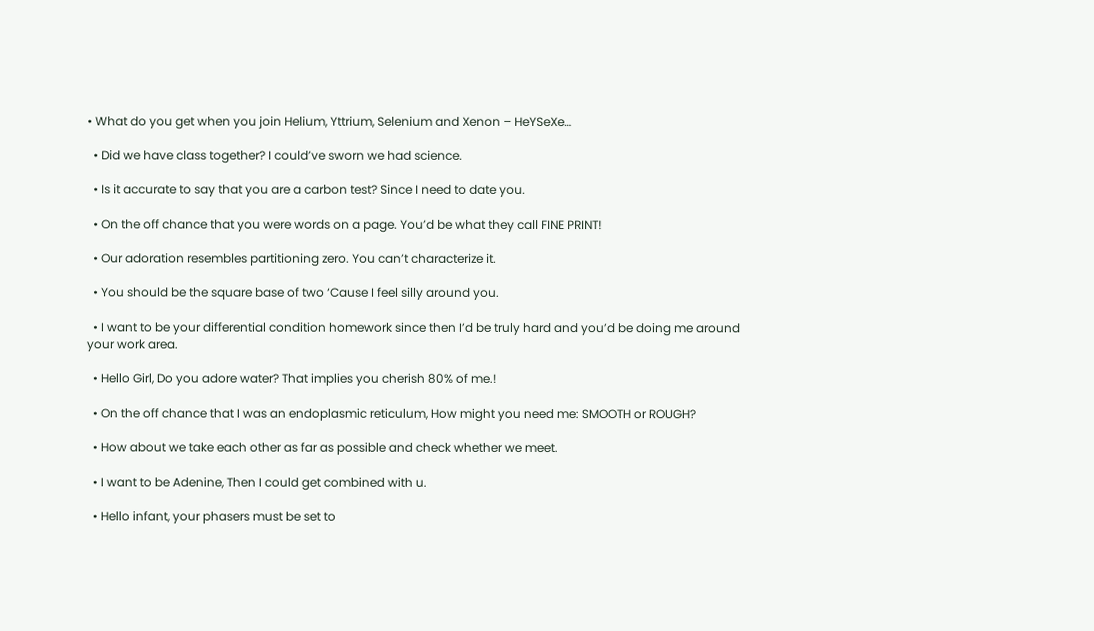• What do you get when you join Helium, Yttrium, Selenium and Xenon – HeYSeXe…

  • Did we have class together? I could’ve sworn we had science.

  • Is it accurate to say that you are a carbon test? Since I need to date you.

  • On the off chance that you were words on a page. You’d be what they call FINE PRINT!

  • Our adoration resembles partitioning zero. You can’t characterize it.

  • You should be the square base of two ‘Cause I feel silly around you.

  • I want to be your differential condition homework since then I’d be truly hard and you’d be doing me around your work area.

  • Hello Girl, Do you adore water? That implies you cherish 80% of me.!

  • On the off chance that I was an endoplasmic reticulum, How might you need me: SMOOTH or ROUGH?

  • How about we take each other as far as possible and check whether we meet.

  • I want to be Adenine, Then I could get combined with u.

  • Hello infant, your phasers must be set to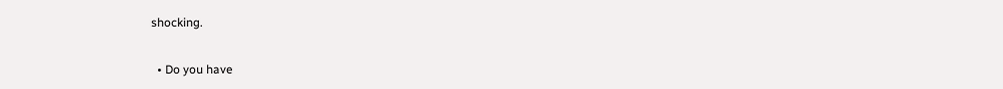shocking.

  • Do you have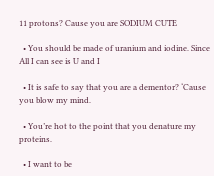11 protons? Cause you are SODIUM CUTE

  • You should be made of uranium and iodine. Since All I can see is U and I

  • It is safe to say that you are a dementor? ‘Cause you blow my mind.

  • You’re hot to the point that you denature my proteins.

  • I want to be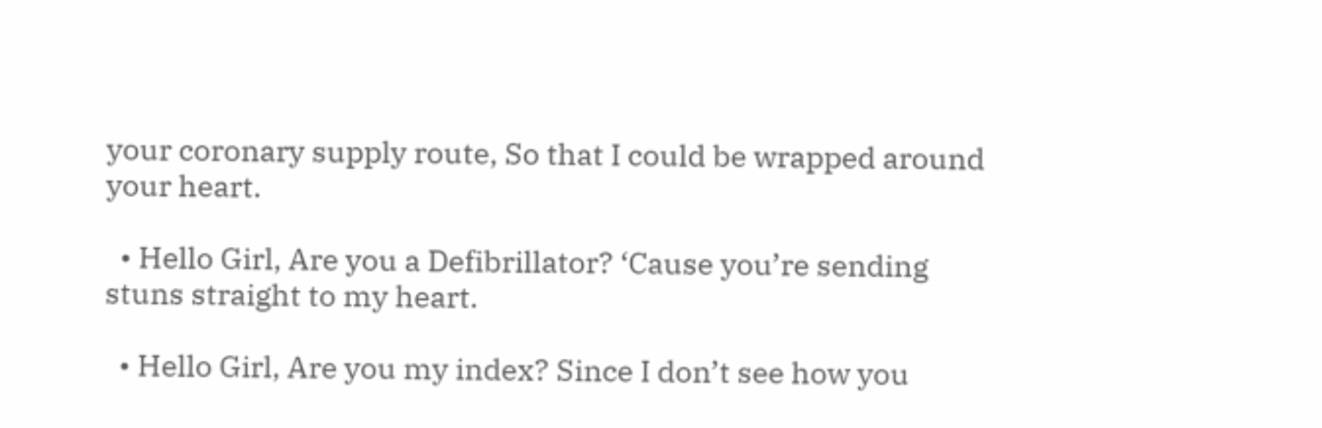your coronary supply route, So that I could be wrapped around your heart.

  • Hello Girl, Are you a Defibrillator? ‘Cause you’re sending stuns straight to my heart.

  • Hello Girl, Are you my index? Since I don’t see how you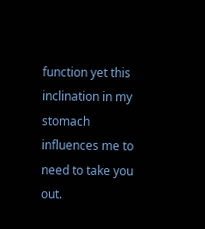function yet this inclination in my stomach influences me to need to take you out.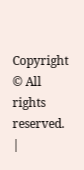Copyright © All rights reserved. |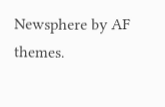Newsphere by AF themes.